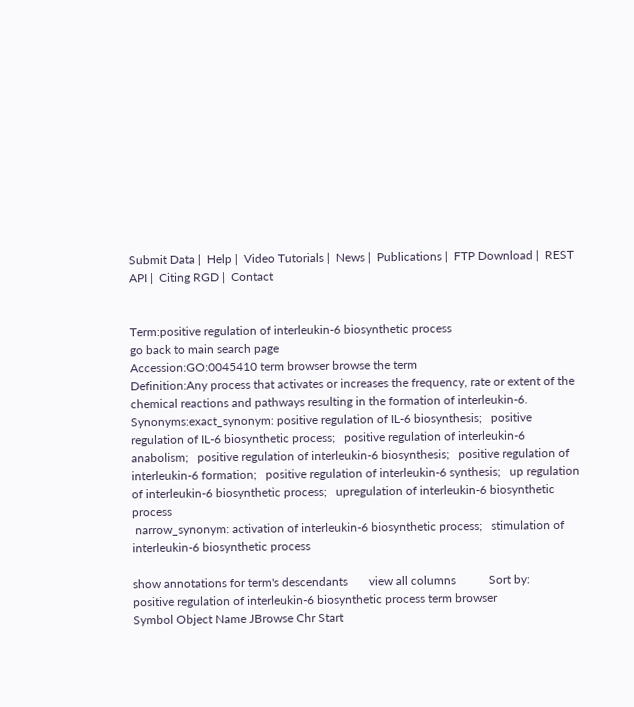Submit Data |  Help |  Video Tutorials |  News |  Publications |  FTP Download |  REST API |  Citing RGD |  Contact


Term:positive regulation of interleukin-6 biosynthetic process
go back to main search page
Accession:GO:0045410 term browser browse the term
Definition:Any process that activates or increases the frequency, rate or extent of the chemical reactions and pathways resulting in the formation of interleukin-6.
Synonyms:exact_synonym: positive regulation of IL-6 biosynthesis;   positive regulation of IL-6 biosynthetic process;   positive regulation of interleukin-6 anabolism;   positive regulation of interleukin-6 biosynthesis;   positive regulation of interleukin-6 formation;   positive regulation of interleukin-6 synthesis;   up regulation of interleukin-6 biosynthetic process;   upregulation of interleukin-6 biosynthetic process
 narrow_synonym: activation of interleukin-6 biosynthetic process;   stimulation of interleukin-6 biosynthetic process

show annotations for term's descendants       view all columns           Sort by:
positive regulation of interleukin-6 biosynthetic process term browser
Symbol Object Name JBrowse Chr Start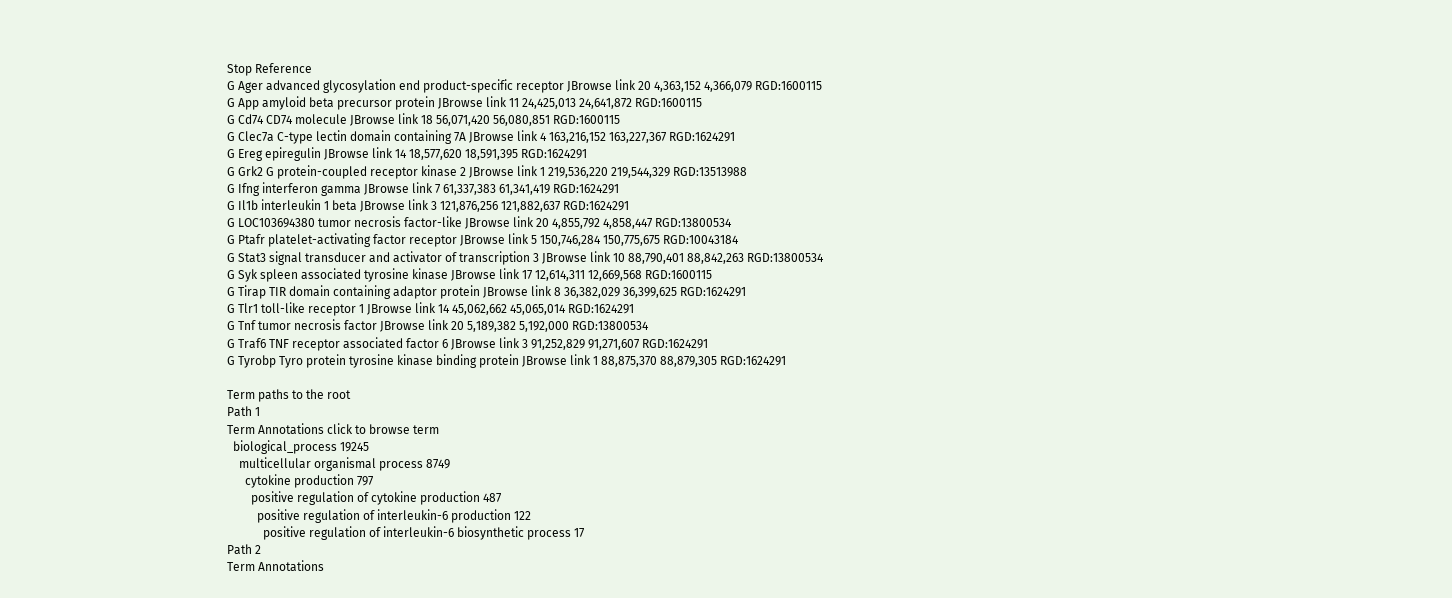Stop Reference
G Ager advanced glycosylation end product-specific receptor JBrowse link 20 4,363,152 4,366,079 RGD:1600115
G App amyloid beta precursor protein JBrowse link 11 24,425,013 24,641,872 RGD:1600115
G Cd74 CD74 molecule JBrowse link 18 56,071,420 56,080,851 RGD:1600115
G Clec7a C-type lectin domain containing 7A JBrowse link 4 163,216,152 163,227,367 RGD:1624291
G Ereg epiregulin JBrowse link 14 18,577,620 18,591,395 RGD:1624291
G Grk2 G protein-coupled receptor kinase 2 JBrowse link 1 219,536,220 219,544,329 RGD:13513988
G Ifng interferon gamma JBrowse link 7 61,337,383 61,341,419 RGD:1624291
G Il1b interleukin 1 beta JBrowse link 3 121,876,256 121,882,637 RGD:1624291
G LOC103694380 tumor necrosis factor-like JBrowse link 20 4,855,792 4,858,447 RGD:13800534
G Ptafr platelet-activating factor receptor JBrowse link 5 150,746,284 150,775,675 RGD:10043184
G Stat3 signal transducer and activator of transcription 3 JBrowse link 10 88,790,401 88,842,263 RGD:13800534
G Syk spleen associated tyrosine kinase JBrowse link 17 12,614,311 12,669,568 RGD:1600115
G Tirap TIR domain containing adaptor protein JBrowse link 8 36,382,029 36,399,625 RGD:1624291
G Tlr1 toll-like receptor 1 JBrowse link 14 45,062,662 45,065,014 RGD:1624291
G Tnf tumor necrosis factor JBrowse link 20 5,189,382 5,192,000 RGD:13800534
G Traf6 TNF receptor associated factor 6 JBrowse link 3 91,252,829 91,271,607 RGD:1624291
G Tyrobp Tyro protein tyrosine kinase binding protein JBrowse link 1 88,875,370 88,879,305 RGD:1624291

Term paths to the root
Path 1
Term Annotations click to browse term
  biological_process 19245
    multicellular organismal process 8749
      cytokine production 797
        positive regulation of cytokine production 487
          positive regulation of interleukin-6 production 122
            positive regulation of interleukin-6 biosynthetic process 17
Path 2
Term Annotations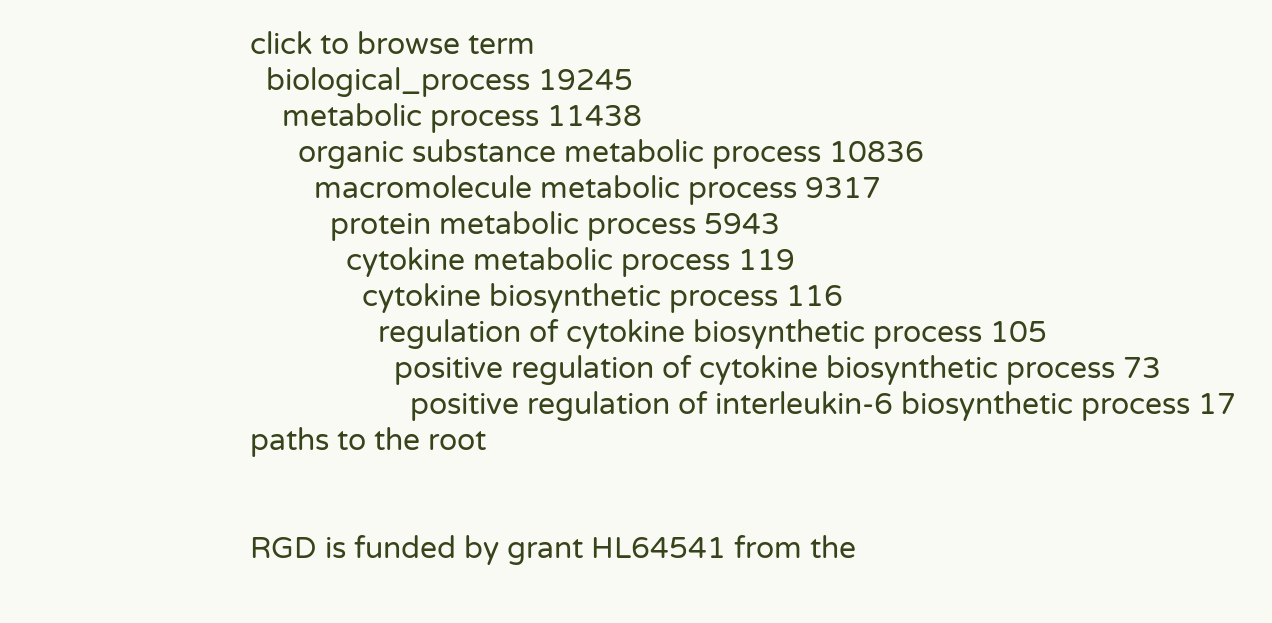click to browse term
  biological_process 19245
    metabolic process 11438
      organic substance metabolic process 10836
        macromolecule metabolic process 9317
          protein metabolic process 5943
            cytokine metabolic process 119
              cytokine biosynthetic process 116
                regulation of cytokine biosynthetic process 105
                  positive regulation of cytokine biosynthetic process 73
                    positive regulation of interleukin-6 biosynthetic process 17
paths to the root


RGD is funded by grant HL64541 from the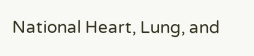National Heart, Lung, and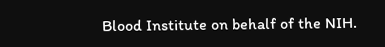Blood Institute on behalf of the NIH.